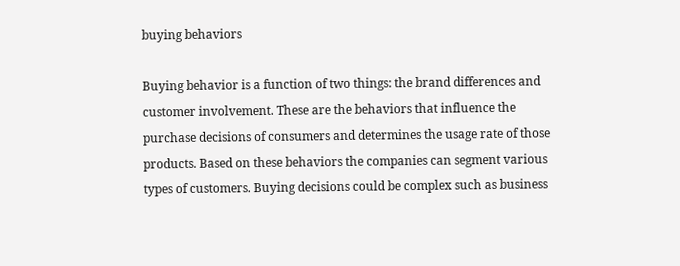buying behaviors

Buying behavior is a function of two things: the brand differences and customer involvement. These are the behaviors that influence the purchase decisions of consumers and determines the usage rate of those products. Based on these behaviors the companies can segment various types of customers. Buying decisions could be complex such as business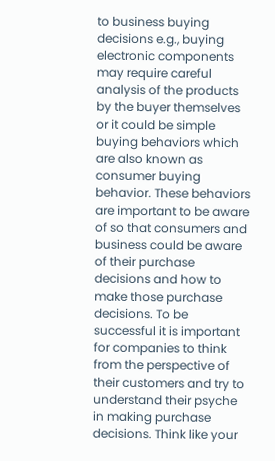to business buying decisions e.g., buying electronic components may require careful analysis of the products by the buyer themselves or it could be simple buying behaviors which are also known as consumer buying behavior. These behaviors are important to be aware of so that consumers and business could be aware of their purchase decisions and how to make those purchase decisions. To be successful it is important for companies to think from the perspective of their customers and try to understand their psyche in making purchase decisions. Think like your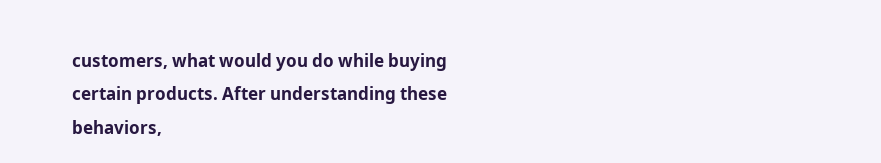customers, what would you do while buying certain products. After understanding these behaviors,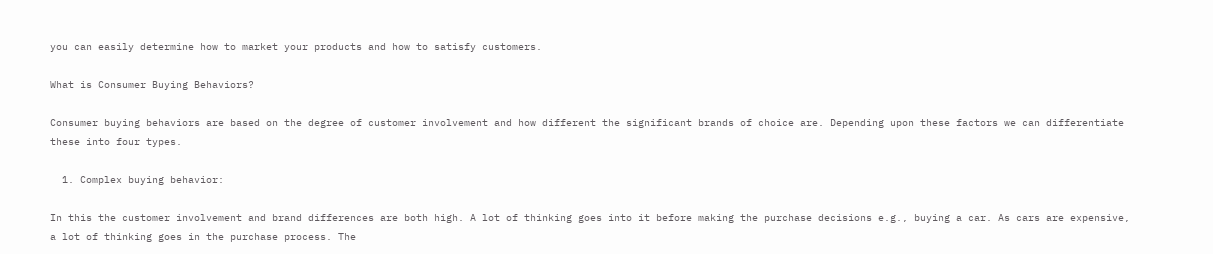you can easily determine how to market your products and how to satisfy customers.

What is Consumer Buying Behaviors?

Consumer buying behaviors are based on the degree of customer involvement and how different the significant brands of choice are. Depending upon these factors we can differentiate these into four types.

  1. Complex buying behavior:

In this the customer involvement and brand differences are both high. A lot of thinking goes into it before making the purchase decisions e.g., buying a car. As cars are expensive, a lot of thinking goes in the purchase process. The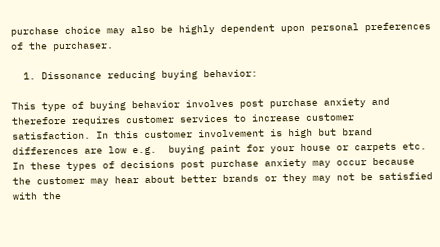purchase choice may also be highly dependent upon personal preferences of the purchaser.

  1. Dissonance reducing buying behavior:

This type of buying behavior involves post purchase anxiety and therefore requires customer services to increase customer satisfaction. In this customer involvement is high but brand differences are low e.g.  buying paint for your house or carpets etc. In these types of decisions post purchase anxiety may occur because the customer may hear about better brands or they may not be satisfied with the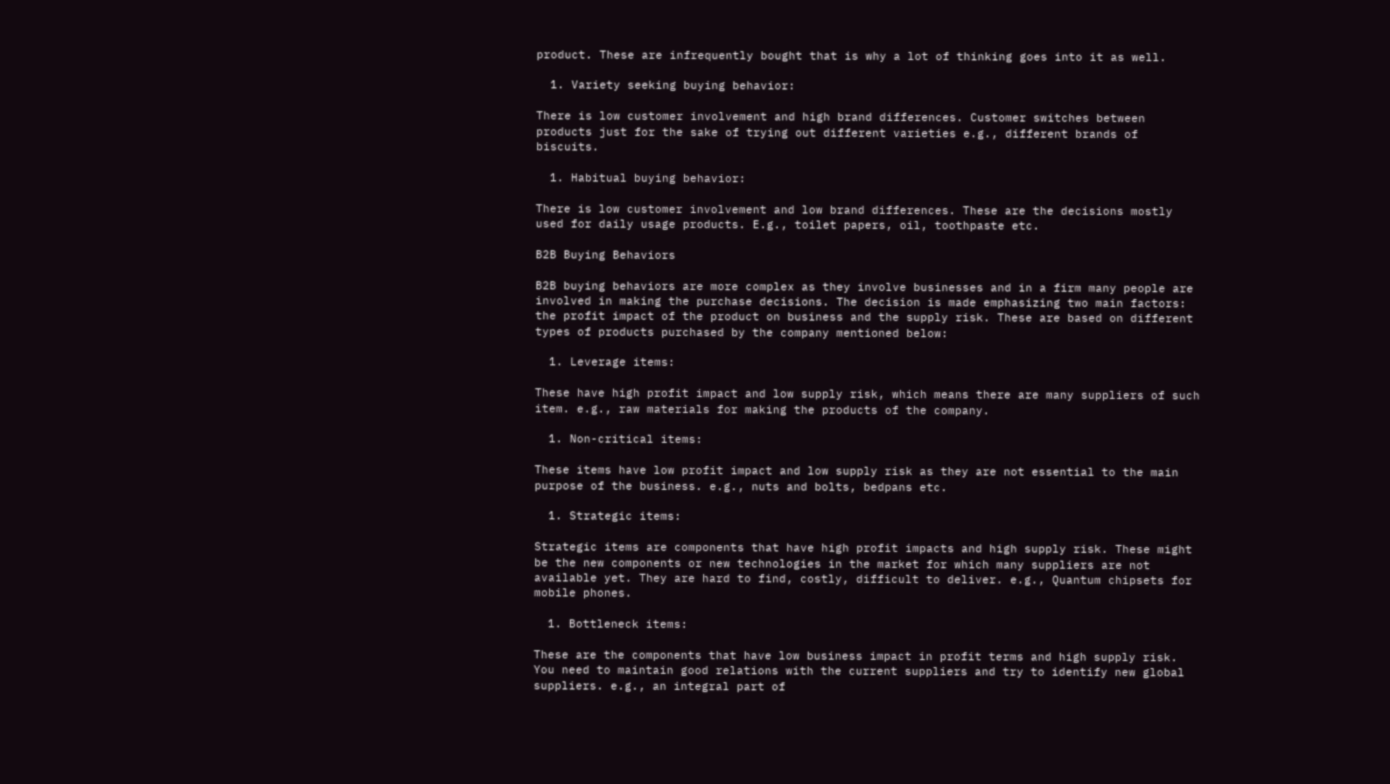product. These are infrequently bought that is why a lot of thinking goes into it as well.

  1. Variety seeking buying behavior:

There is low customer involvement and high brand differences. Customer switches between products just for the sake of trying out different varieties e.g., different brands of biscuits.

  1. Habitual buying behavior:

There is low customer involvement and low brand differences. These are the decisions mostly used for daily usage products. E.g., toilet papers, oil, toothpaste etc.

B2B Buying Behaviors

B2B buying behaviors are more complex as they involve businesses and in a firm many people are involved in making the purchase decisions. The decision is made emphasizing two main factors: the profit impact of the product on business and the supply risk. These are based on different types of products purchased by the company mentioned below:

  1. Leverage items:

These have high profit impact and low supply risk, which means there are many suppliers of such item. e.g., raw materials for making the products of the company.

  1. Non-critical items:

These items have low profit impact and low supply risk as they are not essential to the main purpose of the business. e.g., nuts and bolts, bedpans etc.

  1. Strategic items:

Strategic items are components that have high profit impacts and high supply risk. These might be the new components or new technologies in the market for which many suppliers are not available yet. They are hard to find, costly, difficult to deliver. e.g., Quantum chipsets for mobile phones.

  1. Bottleneck items:

These are the components that have low business impact in profit terms and high supply risk. You need to maintain good relations with the current suppliers and try to identify new global suppliers. e.g., an integral part of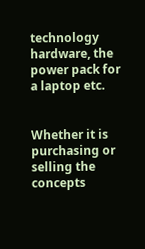technology hardware, the power pack for a laptop etc.


Whether it is purchasing or selling the concepts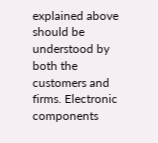explained above should be understood by both the customers and firms. Electronic components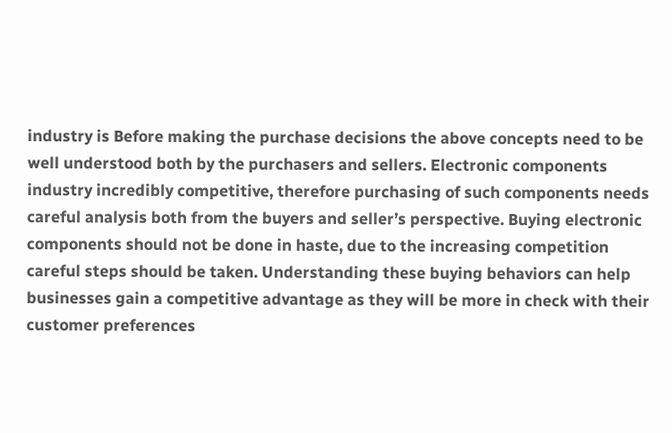industry is Before making the purchase decisions the above concepts need to be well understood both by the purchasers and sellers. Electronic components industry incredibly competitive, therefore purchasing of such components needs careful analysis both from the buyers and seller’s perspective. Buying electronic components should not be done in haste, due to the increasing competition careful steps should be taken. Understanding these buying behaviors can help businesses gain a competitive advantage as they will be more in check with their customer preferences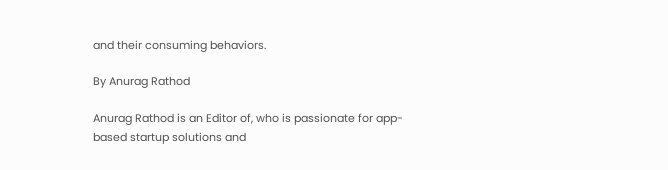and their consuming behaviors.

By Anurag Rathod

Anurag Rathod is an Editor of, who is passionate for app-based startup solutions and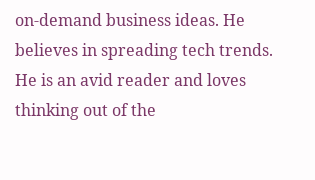on-demand business ideas. He believes in spreading tech trends. He is an avid reader and loves thinking out of the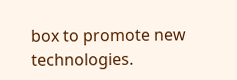box to promote new technologies.